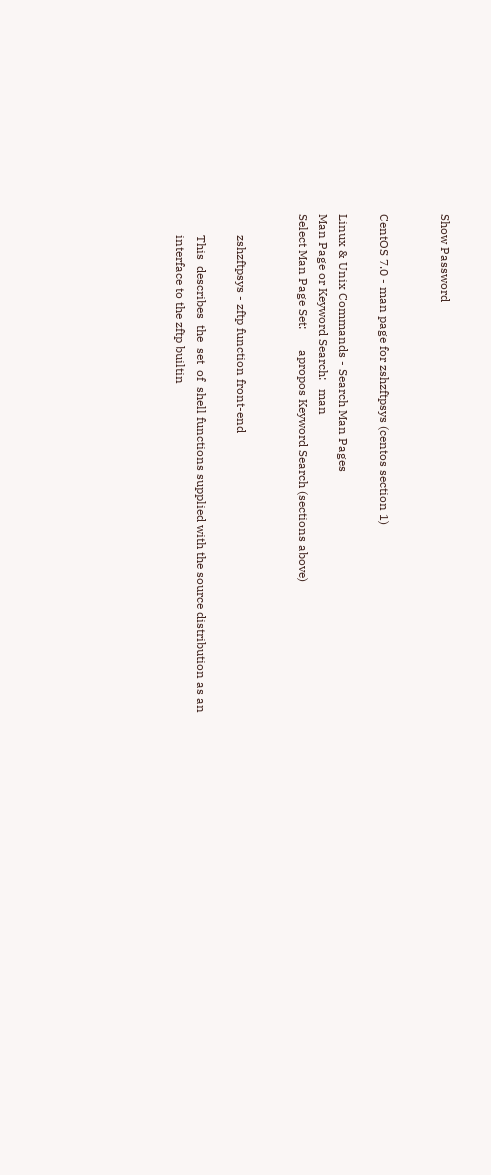Show Password


CentOS 7.0 - man page for zshzftpsys (centos section 1)

Linux & Unix Commands - Search Man Pages
Man Page or Keyword Search:   man
Select Man Page Set:       apropos Keyword Search (sections above)


       zshzftpsys - zftp function front-end

       This  describes  the  set  of  shell functions supplied with the source distribution as an
       interface to the zftp builtin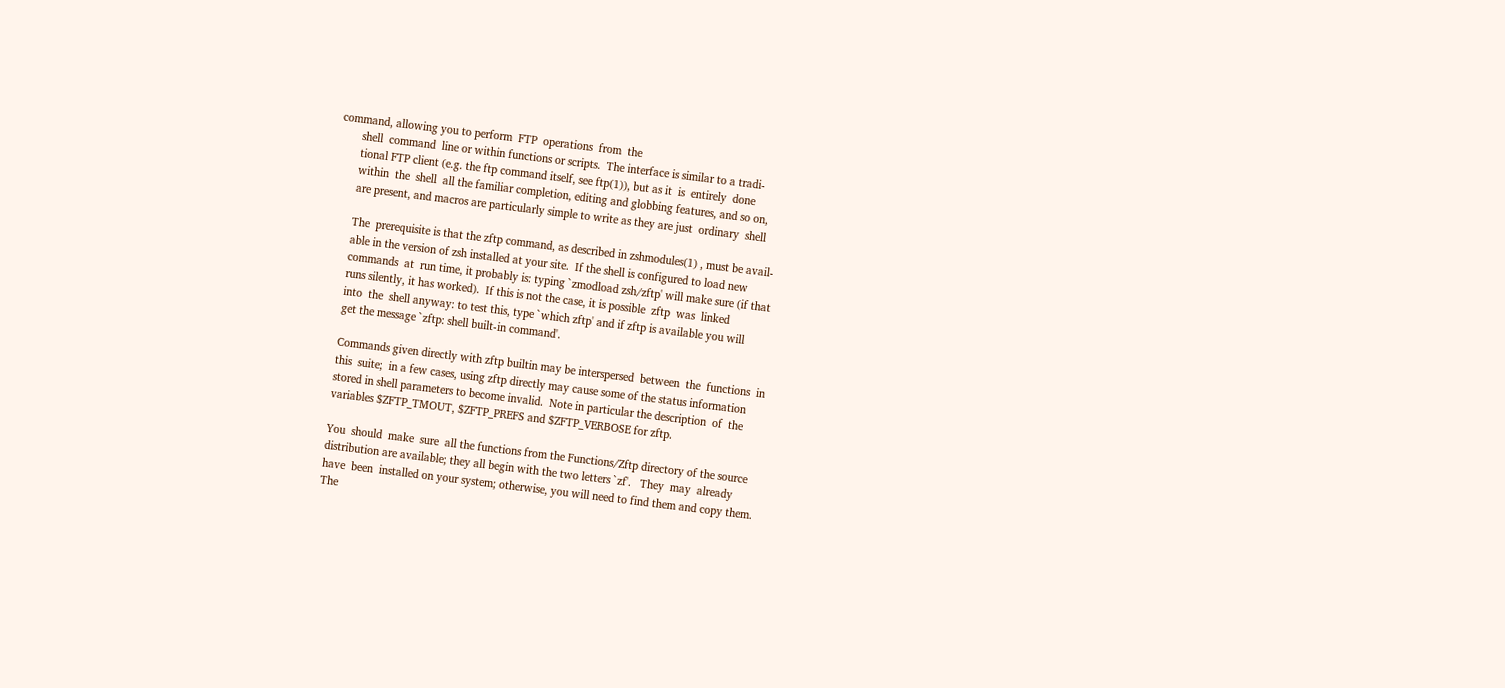command, allowing you to perform  FTP  operations  from  the
       shell  command  line or within functions or scripts.  The interface is similar to a tradi-
       tional FTP client (e.g. the ftp command itself, see ftp(1)), but as it  is  entirely  done
       within  the  shell  all the familiar completion, editing and globbing features, and so on,
       are present, and macros are particularly simple to write as they are just  ordinary  shell

       The  prerequisite is that the zftp command, as described in zshmodules(1) , must be avail-
       able in the version of zsh installed at your site.  If the shell is configured to load new
       commands  at  run time, it probably is: typing `zmodload zsh/zftp' will make sure (if that
       runs silently, it has worked).  If this is not the case, it is possible  zftp  was  linked
       into  the  shell anyway: to test this, type `which zftp' and if zftp is available you will
       get the message `zftp: shell built-in command'.

       Commands given directly with zftp builtin may be interspersed  between  the  functions  in
       this  suite;  in a few cases, using zftp directly may cause some of the status information
       stored in shell parameters to become invalid.  Note in particular the description  of  the
       variables $ZFTP_TMOUT, $ZFTP_PREFS and $ZFTP_VERBOSE for zftp.

       You  should  make  sure  all the functions from the Functions/Zftp directory of the source
       distribution are available; they all begin with the two letters `zf'.   They  may  already
       have  been  installed on your system; otherwise, you will need to find them and copy them.
       The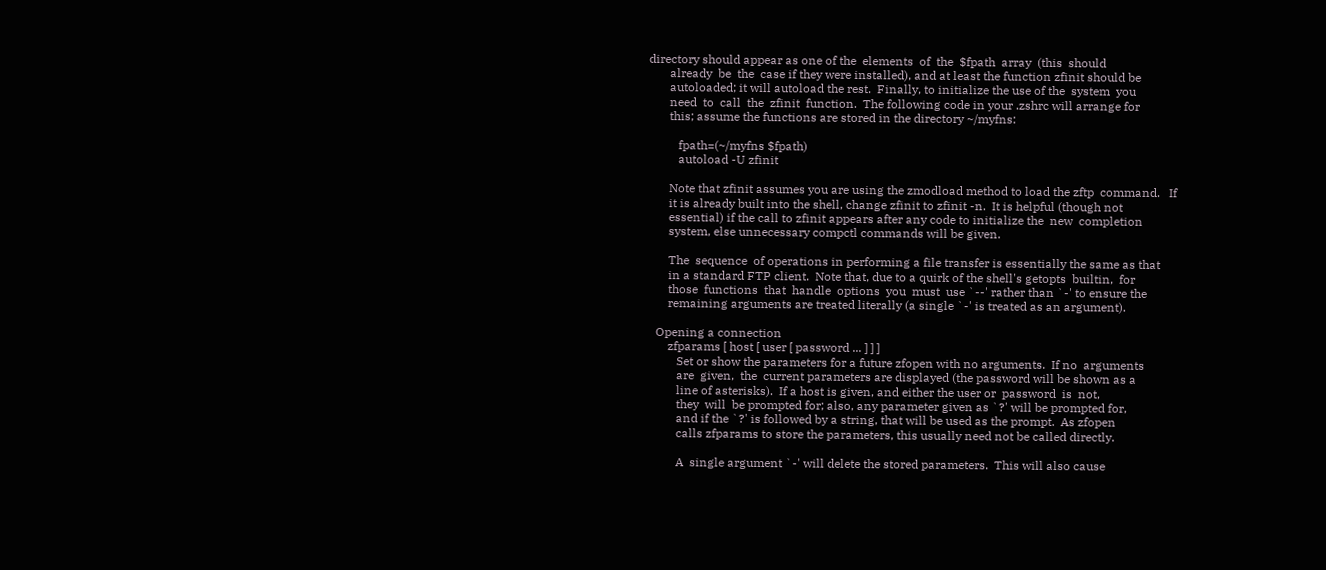directory should appear as one of the  elements  of  the  $fpath  array  (this  should
       already  be  the  case if they were installed), and at least the function zfinit should be
       autoloaded; it will autoload the rest.  Finally, to initialize the use of the  system  you
       need  to  call  the  zfinit  function.  The following code in your .zshrc will arrange for
       this; assume the functions are stored in the directory ~/myfns:

          fpath=(~/myfns $fpath)
          autoload -U zfinit

       Note that zfinit assumes you are using the zmodload method to load the zftp  command.   If
       it is already built into the shell, change zfinit to zfinit -n.  It is helpful (though not
       essential) if the call to zfinit appears after any code to initialize the  new  completion
       system, else unnecessary compctl commands will be given.

       The  sequence  of operations in performing a file transfer is essentially the same as that
       in a standard FTP client.  Note that, due to a quirk of the shell's getopts  builtin,  for
       those  functions  that  handle  options  you  must  use `--' rather than `-' to ensure the
       remaining arguments are treated literally (a single `-' is treated as an argument).

   Opening a connection
       zfparams [ host [ user [ password ... ] ] ]
          Set or show the parameters for a future zfopen with no arguments.  If no  arguments
          are  given,  the  current parameters are displayed (the password will be shown as a
          line of asterisks).  If a host is given, and either the user or  password  is  not,
          they  will  be prompted for; also, any parameter given as `?' will be prompted for,
          and if the `?' is followed by a string, that will be used as the prompt.  As zfopen
          calls zfparams to store the parameters, this usually need not be called directly.

          A  single argument `-' will delete the stored parameters.  This will also cause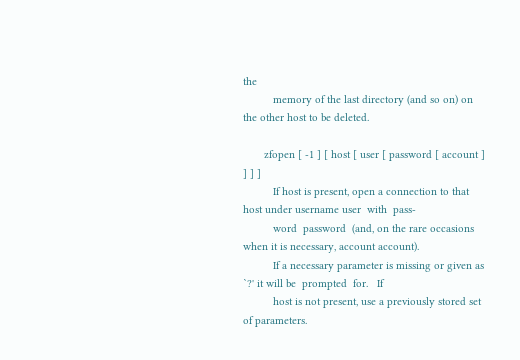the
          memory of the last directory (and so on) on the other host to be deleted.

       zfopen [ -1 ] [ host [ user [ password [ account ] ] ] ]
          If host is present, open a connection to that host under username user  with  pass-
          word  password  (and, on the rare occasions when it is necessary, account account).
          If a necessary parameter is missing or given as `?' it will be  prompted  for.   If
          host is not present, use a previously stored set of parameters.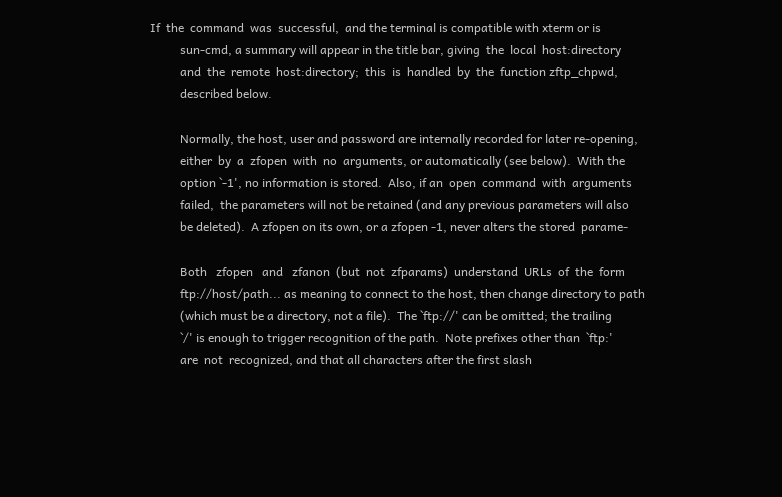If  the  command  was  successful,  and the terminal is compatible with xterm or is
          sun-cmd, a summary will appear in the title bar, giving  the  local  host:directory
          and  the  remote  host:directory;  this  is  handled  by  the  function zftp_chpwd,
          described below.

          Normally, the host, user and password are internally recorded for later re-opening,
          either  by  a  zfopen  with  no  arguments, or automatically (see below).  With the
          option `-1', no information is stored.  Also, if an  open  command  with  arguments
          failed,  the parameters will not be retained (and any previous parameters will also
          be deleted).  A zfopen on its own, or a zfopen -1, never alters the stored  parame-

          Both   zfopen   and   zfanon  (but  not  zfparams)  understand  URLs  of  the  form
          ftp://host/path... as meaning to connect to the host, then change directory to path
          (which must be a directory, not a file).  The `ftp://' can be omitted; the trailing
          `/' is enough to trigger recognition of the path.  Note prefixes other than  `ftp:'
          are  not  recognized, and that all characters after the first slash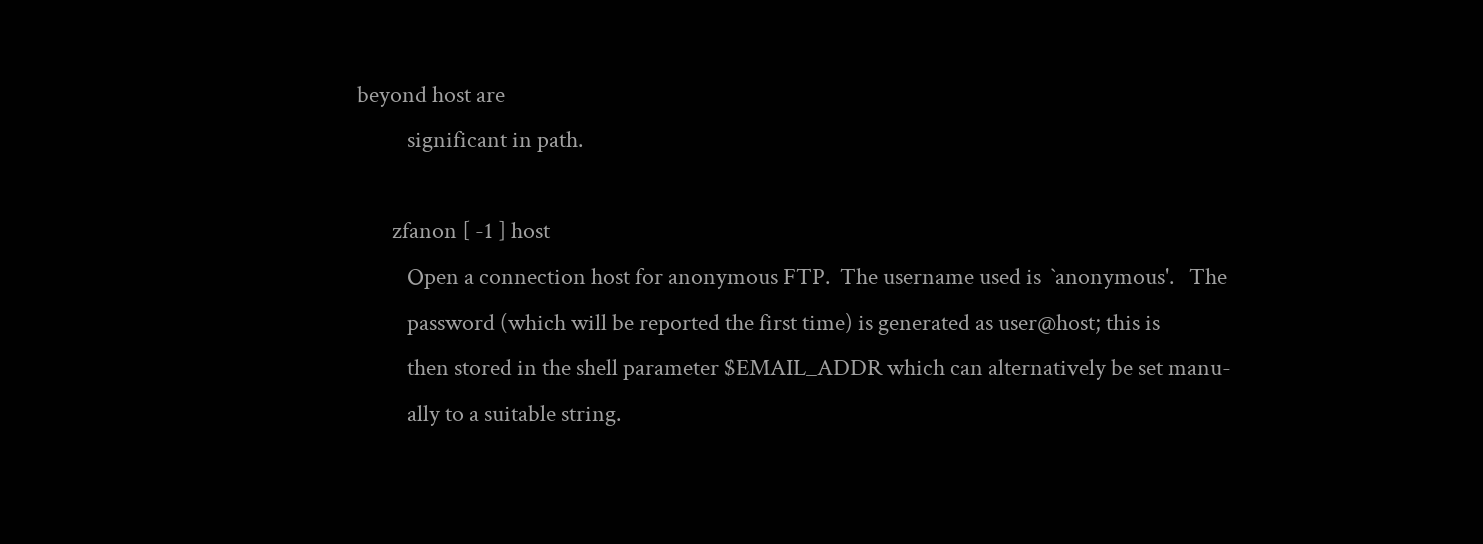beyond host are
          significant in path.

       zfanon [ -1 ] host
          Open a connection host for anonymous FTP.  The username used is  `anonymous'.   The
          password (which will be reported the first time) is generated as user@host; this is
          then stored in the shell parameter $EMAIL_ADDR which can alternatively be set manu-
          ally to a suitable string.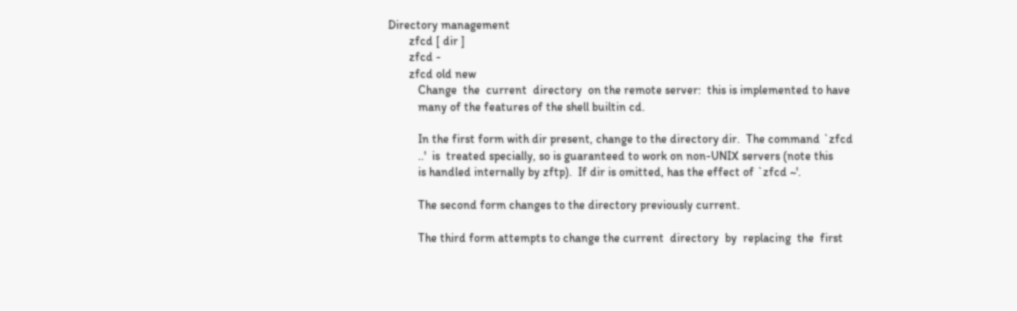Directory management
       zfcd [ dir ]
       zfcd -
       zfcd old new
          Change  the  current  directory  on the remote server:  this is implemented to have
          many of the features of the shell builtin cd.

          In the first form with dir present, change to the directory dir.  The command `zfcd
          ..'  is  treated specially, so is guaranteed to work on non-UNIX servers (note this
          is handled internally by zftp).  If dir is omitted, has the effect of `zfcd ~'.

          The second form changes to the directory previously current.

          The third form attempts to change the current  directory  by  replacing  the  first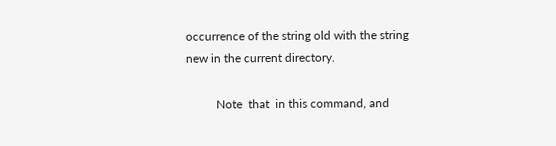occurrence of the string old with the string new in the current directory.

          Note  that  in this command, and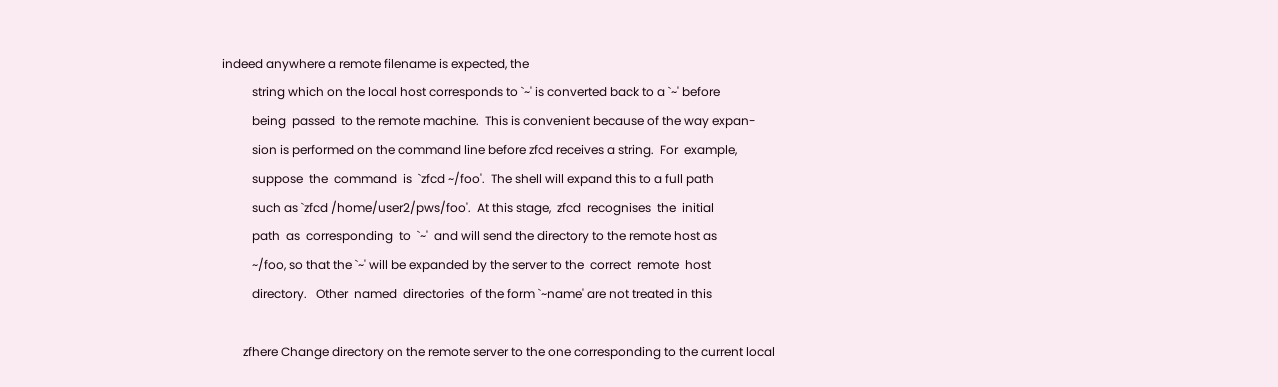indeed anywhere a remote filename is expected, the
          string which on the local host corresponds to `~' is converted back to a `~' before
          being  passed  to the remote machine.  This is convenient because of the way expan-
          sion is performed on the command line before zfcd receives a string.  For  example,
          suppose  the  command  is  `zfcd ~/foo'.  The shell will expand this to a full path
          such as `zfcd /home/user2/pws/foo'.  At this stage,  zfcd  recognises  the  initial
          path  as  corresponding  to  `~'  and will send the directory to the remote host as
          ~/foo, so that the `~' will be expanded by the server to the  correct  remote  host
          directory.   Other  named  directories  of the form `~name' are not treated in this

       zfhere Change directory on the remote server to the one corresponding to the current local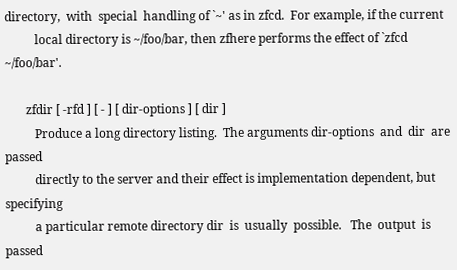directory,  with  special  handling of `~' as in zfcd.  For example, if the current
          local directory is ~/foo/bar, then zfhere performs the effect of `zfcd ~/foo/bar'.

       zfdir [ -rfd ] [ - ] [ dir-options ] [ dir ]
          Produce a long directory listing.  The arguments dir-options  and  dir  are  passed
          directly to the server and their effect is implementation dependent, but specifying
          a particular remote directory dir  is  usually  possible.   The  output  is  passed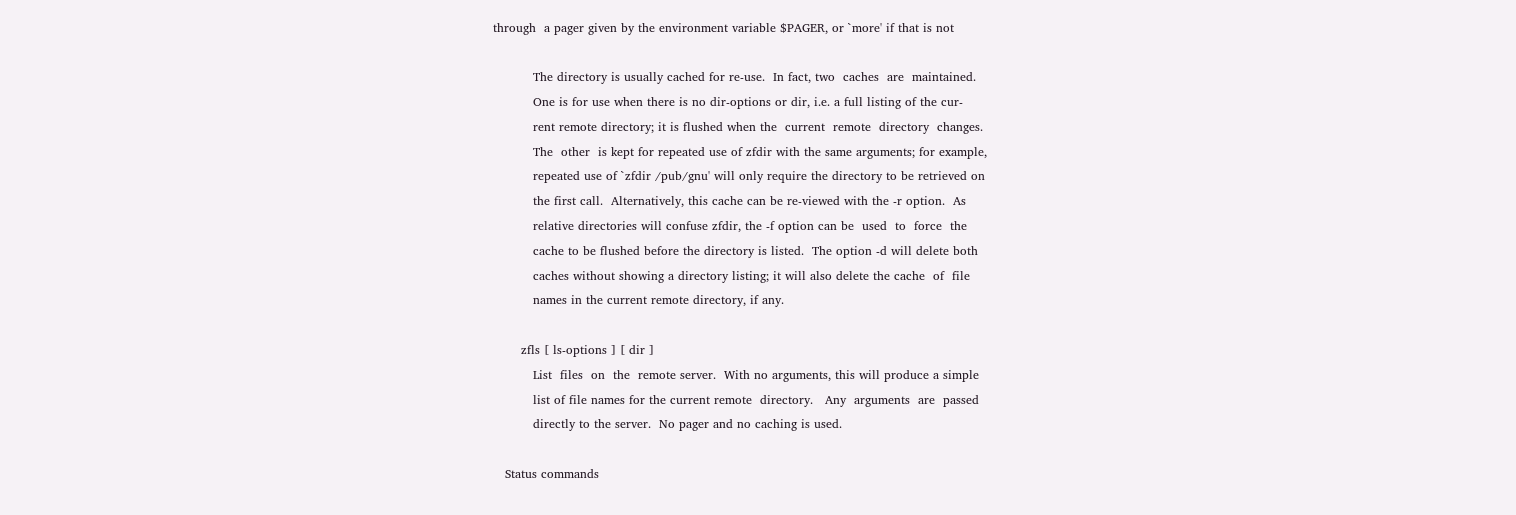through  a pager given by the environment variable $PAGER, or `more' if that is not

          The directory is usually cached for re-use.  In fact, two  caches  are  maintained.
          One is for use when there is no dir-options or dir, i.e. a full listing of the cur-
          rent remote directory; it is flushed when the  current  remote  directory  changes.
          The  other  is kept for repeated use of zfdir with the same arguments; for example,
          repeated use of `zfdir /pub/gnu' will only require the directory to be retrieved on
          the first call.  Alternatively, this cache can be re-viewed with the -r option.  As
          relative directories will confuse zfdir, the -f option can be  used  to  force  the
          cache to be flushed before the directory is listed.  The option -d will delete both
          caches without showing a directory listing; it will also delete the cache  of  file
          names in the current remote directory, if any.

       zfls [ ls-options ] [ dir ]
          List  files  on  the  remote server.  With no arguments, this will produce a simple
          list of file names for the current remote  directory.   Any  arguments  are  passed
          directly to the server.  No pager and no caching is used.

   Status commands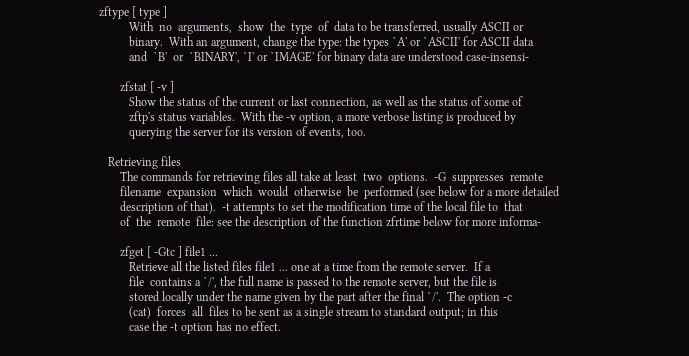zftype [ type ]
          With  no  arguments,  show  the  type  of  data to be transferred, usually ASCII or
          binary.  With an argument, change the type: the types `A' or `ASCII' for ASCII data
          and  `B'  or  `BINARY', `I' or `IMAGE' for binary data are understood case-insensi-

       zfstat [ -v ]
          Show the status of the current or last connection, as well as the status of some of
          zftp's status variables.  With the -v option, a more verbose listing is produced by
          querying the server for its version of events, too.

   Retrieving files
       The commands for retrieving files all take at least  two  options.  -G  suppresses  remote
       filename  expansion  which  would  otherwise  be  performed (see below for a more detailed
       description of that).  -t attempts to set the modification time of the local file to  that
       of  the  remote  file: see the description of the function zfrtime below for more informa-

       zfget [ -Gtc ] file1 ...
          Retrieve all the listed files file1 ... one at a time from the remote server.  If a
          file  contains a `/', the full name is passed to the remote server, but the file is
          stored locally under the name given by the part after the final `/'.  The option -c
          (cat)  forces  all  files to be sent as a single stream to standard output; in this
          case the -t option has no effect.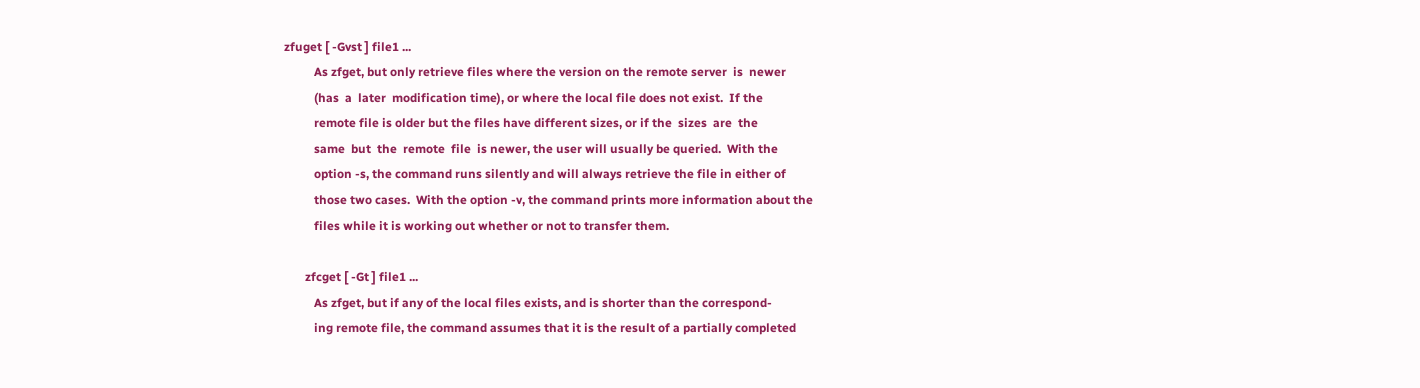zfuget [ -Gvst ] file1 ...
          As zfget, but only retrieve files where the version on the remote server  is  newer
          (has  a  later  modification time), or where the local file does not exist.  If the
          remote file is older but the files have different sizes, or if the  sizes  are  the
          same  but  the  remote  file  is newer, the user will usually be queried.  With the
          option -s, the command runs silently and will always retrieve the file in either of
          those two cases.  With the option -v, the command prints more information about the
          files while it is working out whether or not to transfer them.

       zfcget [ -Gt ] file1 ...
          As zfget, but if any of the local files exists, and is shorter than the correspond-
          ing remote file, the command assumes that it is the result of a partially completed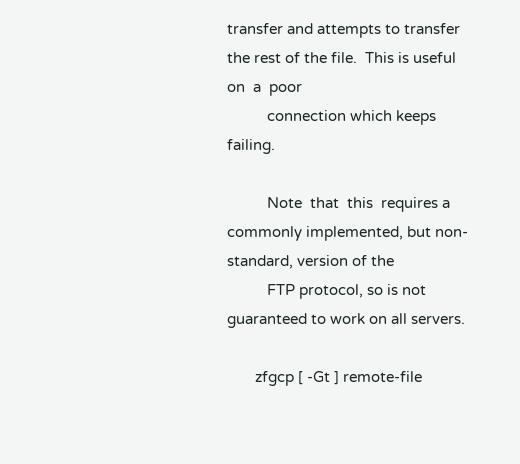transfer and attempts to transfer the rest of the file.  This is useful on  a  poor
          connection which keeps failing.

          Note  that  this  requires a commonly implemented, but non-standard, version of the
          FTP protocol, so is not guaranteed to work on all servers.

       zfgcp [ -Gt ] remote-file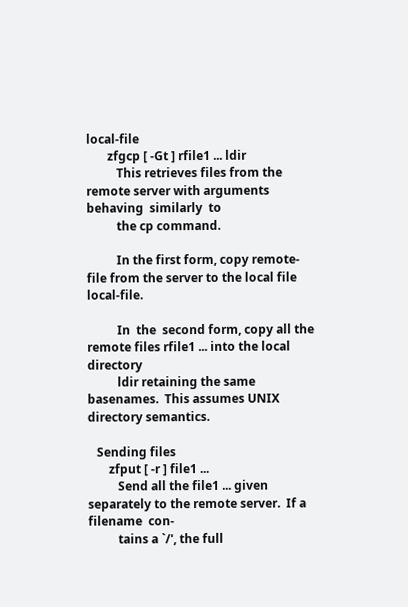local-file
       zfgcp [ -Gt ] rfile1 ... ldir
          This retrieves files from the remote server with arguments  behaving  similarly  to
          the cp command.

          In the first form, copy remote-file from the server to the local file local-file.

          In  the  second form, copy all the remote files rfile1 ... into the local directory
          ldir retaining the same basenames.  This assumes UNIX directory semantics.

   Sending files
       zfput [ -r ] file1 ...
          Send all the file1 ... given separately to the remote server.  If a  filename  con-
          tains a `/', the full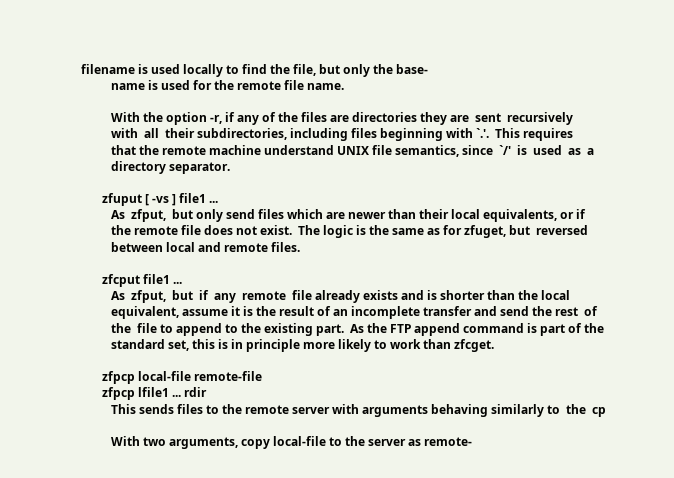filename is used locally to find the file, but only the base-
          name is used for the remote file name.

          With the option -r, if any of the files are directories they are  sent  recursively
          with  all  their subdirectories, including files beginning with `.'.  This requires
          that the remote machine understand UNIX file semantics, since  `/'  is  used  as  a
          directory separator.

       zfuput [ -vs ] file1 ...
          As  zfput,  but only send files which are newer than their local equivalents, or if
          the remote file does not exist.  The logic is the same as for zfuget, but  reversed
          between local and remote files.

       zfcput file1 ...
          As  zfput,  but  if  any  remote  file already exists and is shorter than the local
          equivalent, assume it is the result of an incomplete transfer and send the rest  of
          the  file to append to the existing part.  As the FTP append command is part of the
          standard set, this is in principle more likely to work than zfcget.

       zfpcp local-file remote-file
       zfpcp lfile1 ... rdir
          This sends files to the remote server with arguments behaving similarly to  the  cp

          With two arguments, copy local-file to the server as remote-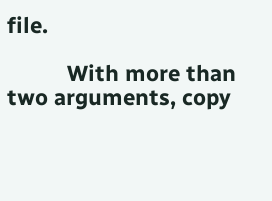file.

          With more than two arguments, copy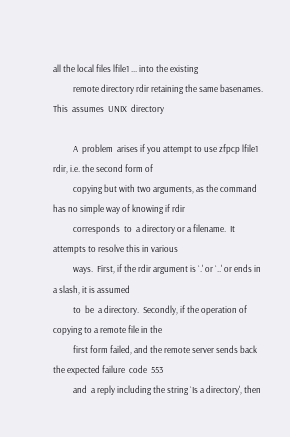all the local files lfile1 ... into the existing
          remote directory rdir retaining the same basenames.  This  assumes  UNIX  directory

          A  problem  arises if you attempt to use zfpcp lfile1 rdir, i.e. the second form of
          copying but with two arguments, as the command has no simple way of knowing if rdir
          corresponds  to  a directory or a filename.  It attempts to resolve this in various
          ways.  First, if the rdir argument is `.' or `..' or ends in a slash, it is assumed
          to  be  a directory.  Secondly, if the operation of copying to a remote file in the
          first form failed, and the remote server sends back the expected failure  code  553
          and  a reply including the string `Is a directory', then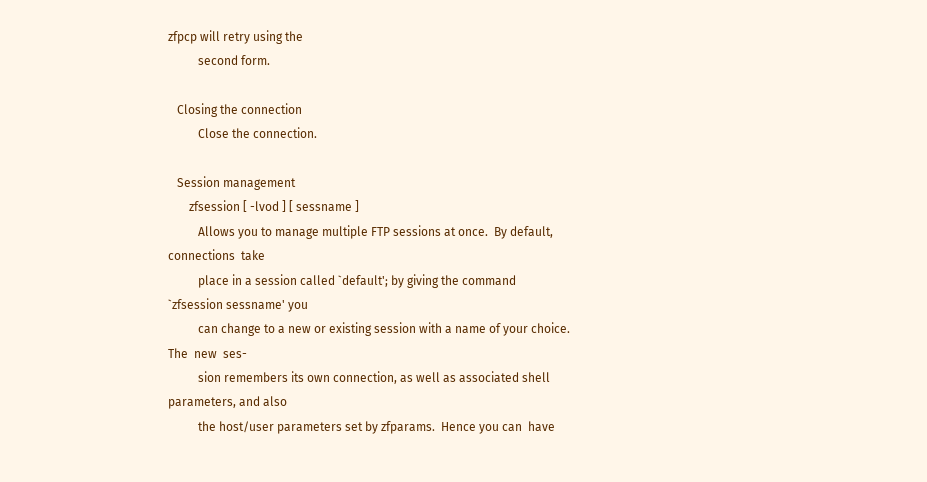zfpcp will retry using the
          second form.

   Closing the connection
          Close the connection.

   Session management
       zfsession [ -lvod ] [ sessname ]
          Allows you to manage multiple FTP sessions at once.  By default,  connections  take
          place in a session called `default'; by giving the command `zfsession sessname' you
          can change to a new or existing session with a name of your choice.  The  new  ses-
          sion remembers its own connection, as well as associated shell parameters, and also
          the host/user parameters set by zfparams.  Hence you can  have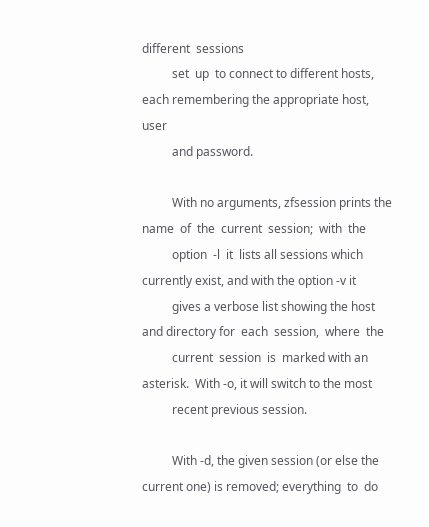different  sessions
          set  up  to connect to different hosts, each remembering the appropriate host, user
          and password.

          With no arguments, zfsession prints the name  of  the  current  session;  with  the
          option  -l  it  lists all sessions which currently exist, and with the option -v it
          gives a verbose list showing the host and directory for  each  session,  where  the
          current  session  is  marked with an asterisk.  With -o, it will switch to the most
          recent previous session.

          With -d, the given session (or else the current one) is removed; everything  to  do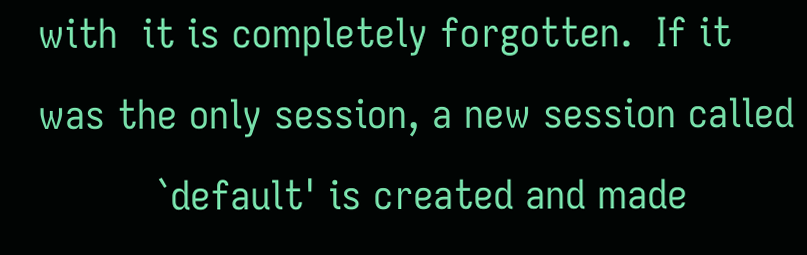with  it is completely forgotten.  If it was the only session, a new session called
          `default' is created and made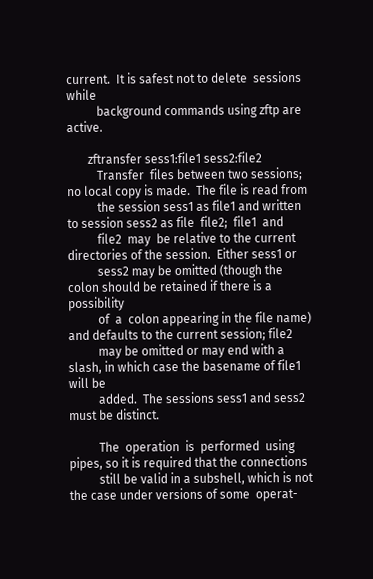current.  It is safest not to delete  sessions  while
          background commands using zftp are active.

       zftransfer sess1:file1 sess2:file2
          Transfer  files between two sessions; no local copy is made.  The file is read from
          the session sess1 as file1 and written to session sess2 as file  file2;  file1  and
          file2  may  be relative to the current directories of the session.  Either sess1 or
          sess2 may be omitted (though the colon should be retained if there is a possibility
          of  a  colon appearing in the file name) and defaults to the current session; file2
          may be omitted or may end with a slash, in which case the basename of file1 will be
          added.  The sessions sess1 and sess2 must be distinct.

          The  operation  is  performed  using  pipes, so it is required that the connections
          still be valid in a subshell, which is not the case under versions of some  operat-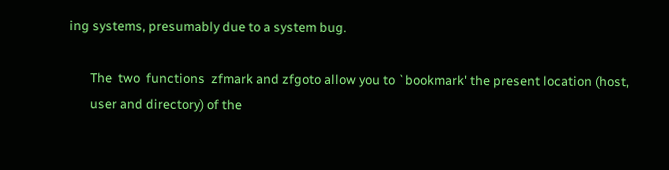ing systems, presumably due to a system bug.

       The  two  functions  zfmark and zfgoto allow you to `bookmark' the present location (host,
       user and directory) of the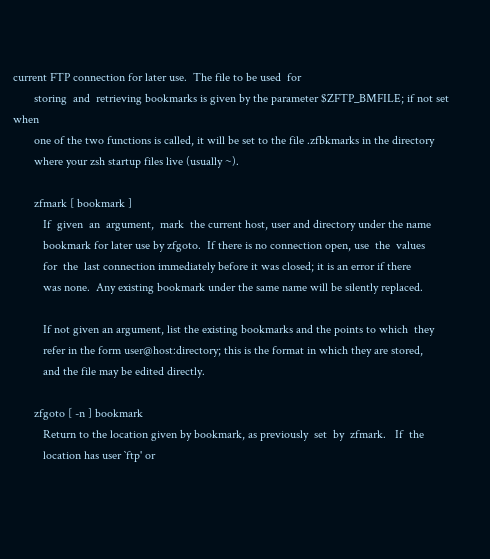current FTP connection for later use.  The file to be used  for
       storing  and  retrieving bookmarks is given by the parameter $ZFTP_BMFILE; if not set when
       one of the two functions is called, it will be set to the file .zfbkmarks in the directory
       where your zsh startup files live (usually ~).

       zfmark [ bookmark ]
          If  given  an  argument,  mark  the current host, user and directory under the name
          bookmark for later use by zfgoto.  If there is no connection open, use  the  values
          for  the  last connection immediately before it was closed; it is an error if there
          was none.  Any existing bookmark under the same name will be silently replaced.

          If not given an argument, list the existing bookmarks and the points to which  they
          refer in the form user@host:directory; this is the format in which they are stored,
          and the file may be edited directly.

       zfgoto [ -n ] bookmark
          Return to the location given by bookmark, as previously  set  by  zfmark.   If  the
          location has user `ftp' or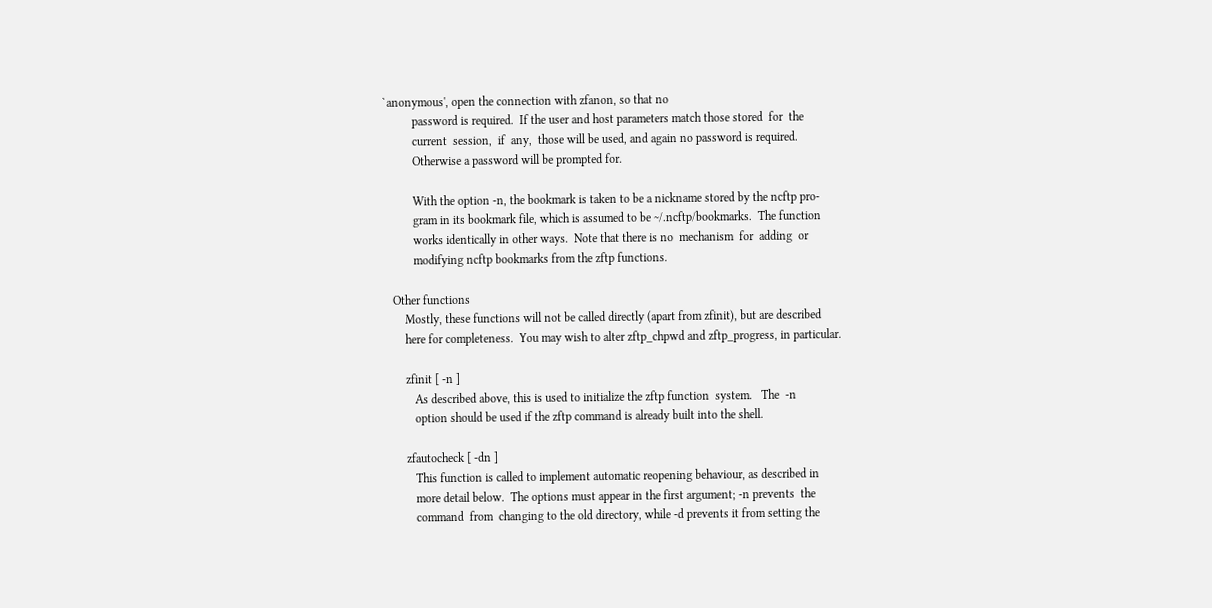`anonymous', open the connection with zfanon, so that no
          password is required.  If the user and host parameters match those stored  for  the
          current  session,  if  any,  those will be used, and again no password is required.
          Otherwise a password will be prompted for.

          With the option -n, the bookmark is taken to be a nickname stored by the ncftp pro-
          gram in its bookmark file, which is assumed to be ~/.ncftp/bookmarks.  The function
          works identically in other ways.  Note that there is no  mechanism  for  adding  or
          modifying ncftp bookmarks from the zftp functions.

   Other functions
       Mostly, these functions will not be called directly (apart from zfinit), but are described
       here for completeness.  You may wish to alter zftp_chpwd and zftp_progress, in particular.

       zfinit [ -n ]
          As described above, this is used to initialize the zftp function  system.   The  -n
          option should be used if the zftp command is already built into the shell.

       zfautocheck [ -dn ]
          This function is called to implement automatic reopening behaviour, as described in
          more detail below.  The options must appear in the first argument; -n prevents  the
          command  from  changing to the old directory, while -d prevents it from setting the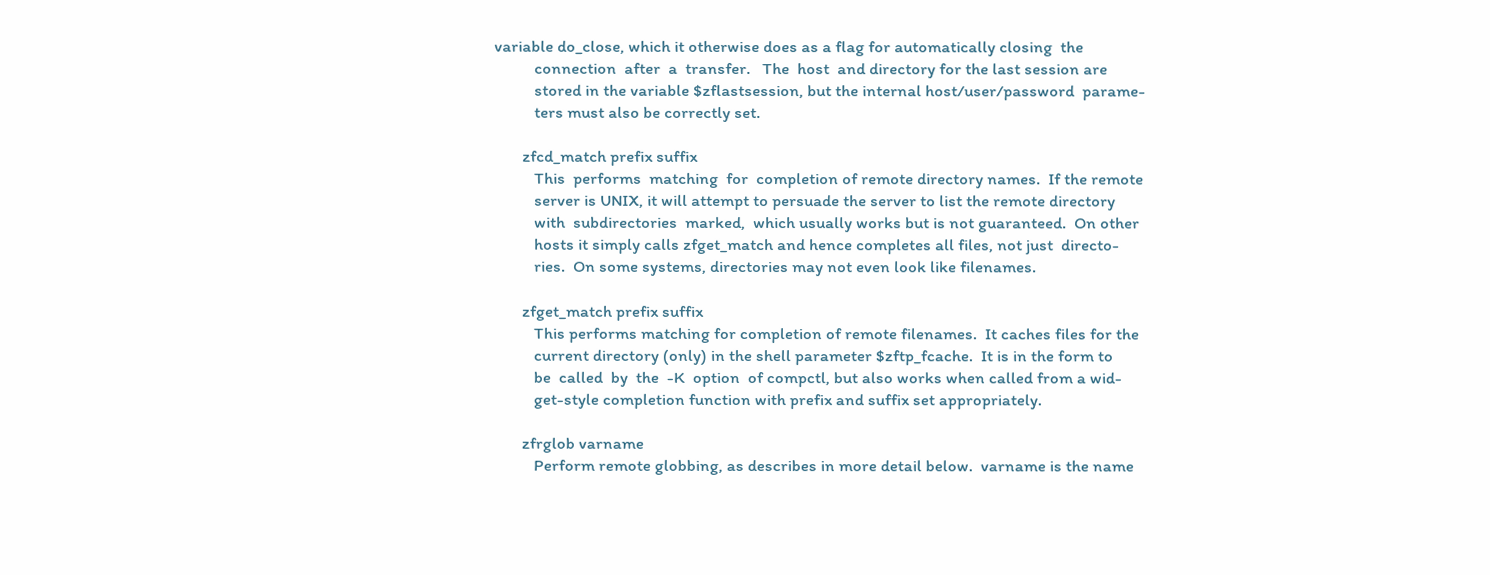variable do_close, which it otherwise does as a flag for automatically closing  the
          connection  after  a  transfer.   The  host  and directory for the last session are
          stored in the variable $zflastsession, but the internal host/user/password  parame-
          ters must also be correctly set.

       zfcd_match prefix suffix
          This  performs  matching  for  completion of remote directory names.  If the remote
          server is UNIX, it will attempt to persuade the server to list the remote directory
          with  subdirectories  marked,  which usually works but is not guaranteed.  On other
          hosts it simply calls zfget_match and hence completes all files, not just  directo-
          ries.  On some systems, directories may not even look like filenames.

       zfget_match prefix suffix
          This performs matching for completion of remote filenames.  It caches files for the
          current directory (only) in the shell parameter $zftp_fcache.  It is in the form to
          be  called  by  the  -K  option  of compctl, but also works when called from a wid-
          get-style completion function with prefix and suffix set appropriately.

       zfrglob varname
          Perform remote globbing, as describes in more detail below.  varname is the name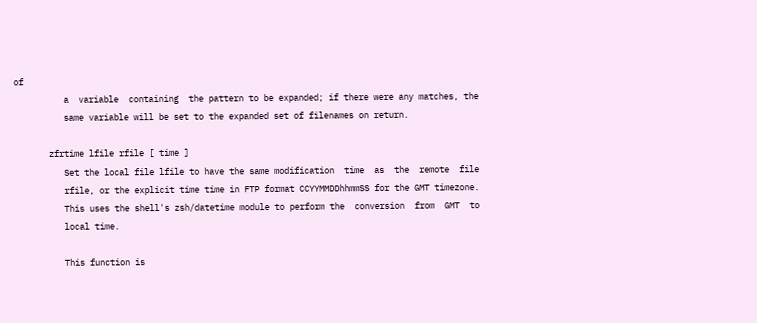of
          a  variable  containing  the pattern to be expanded; if there were any matches, the
          same variable will be set to the expanded set of filenames on return.

       zfrtime lfile rfile [ time ]
          Set the local file lfile to have the same modification  time  as  the  remote  file
          rfile, or the explicit time time in FTP format CCYYMMDDhhmmSS for the GMT timezone.
          This uses the shell's zsh/datetime module to perform the  conversion  from  GMT  to
          local time.

          This function is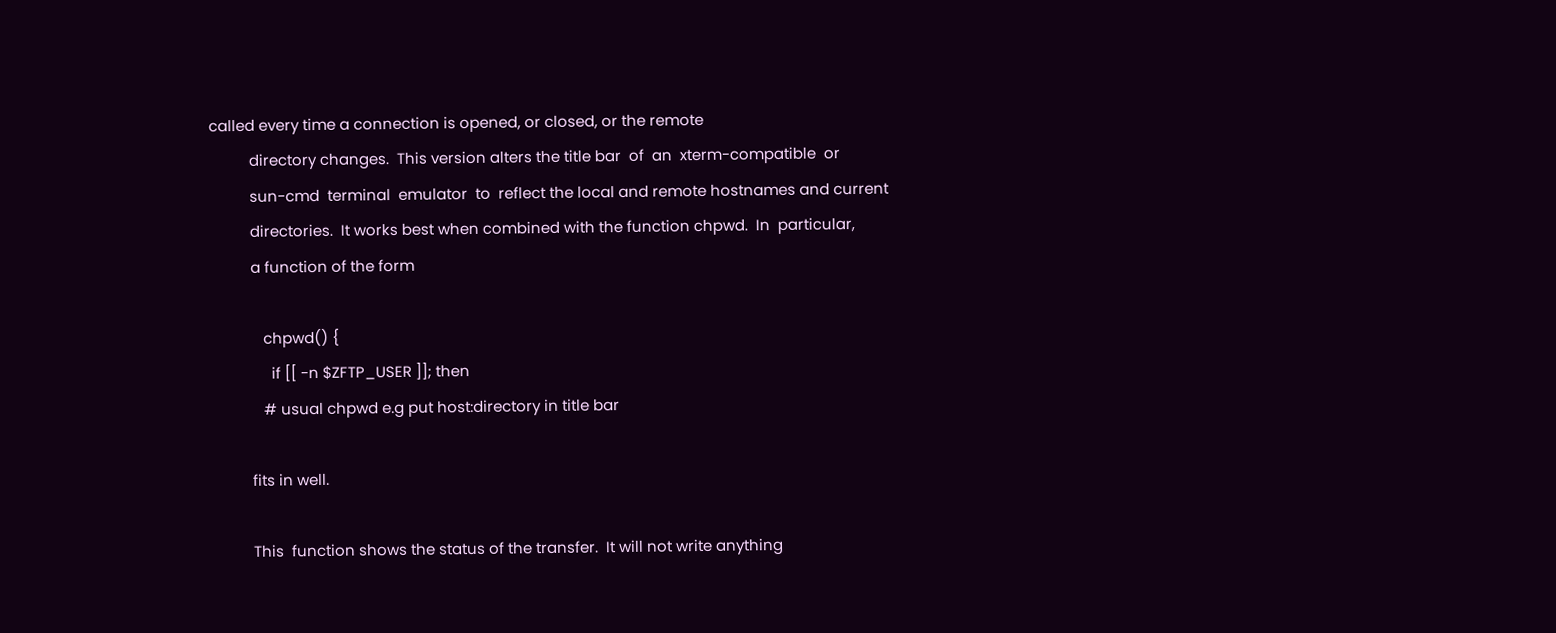called every time a connection is opened, or closed, or the remote
          directory changes.  This version alters the title bar  of  an  xterm-compatible  or
          sun-cmd  terminal  emulator  to  reflect the local and remote hostnames and current
          directories.  It works best when combined with the function chpwd.  In  particular,
          a function of the form

             chpwd() {
               if [[ -n $ZFTP_USER ]]; then
             # usual chpwd e.g put host:directory in title bar

          fits in well.

          This  function shows the status of the transfer.  It will not write anything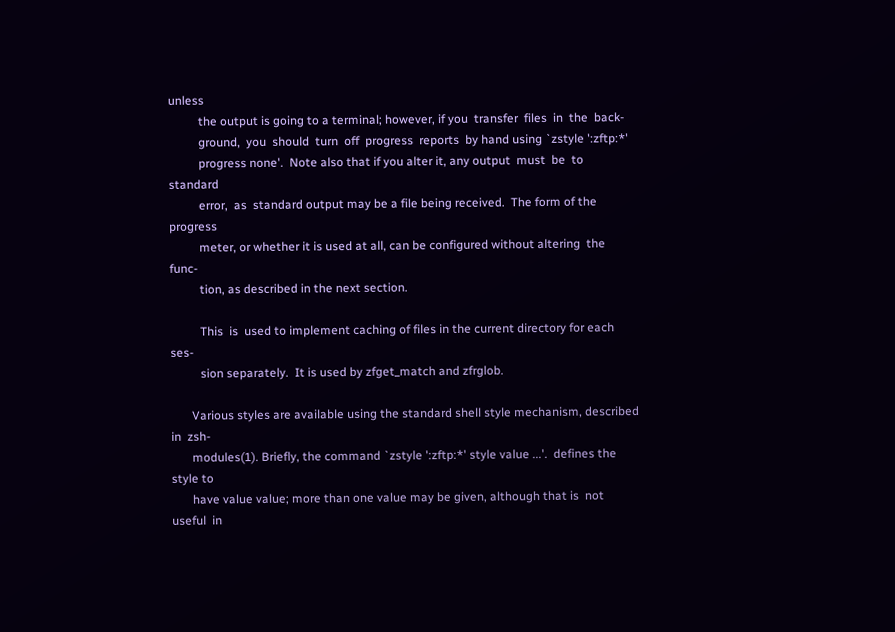unless
          the output is going to a terminal; however, if you  transfer  files  in  the  back-
          ground,  you  should  turn  off  progress  reports  by hand using `zstyle ':zftp:*'
          progress none'.  Note also that if you alter it, any output  must  be  to  standard
          error,  as  standard output may be a file being received.  The form of the progress
          meter, or whether it is used at all, can be configured without altering  the  func-
          tion, as described in the next section.

          This  is  used to implement caching of files in the current directory for each ses-
          sion separately.  It is used by zfget_match and zfrglob.

       Various styles are available using the standard shell style mechanism, described  in  zsh-
       modules(1). Briefly, the command `zstyle ':zftp:*' style value ...'.  defines the style to
       have value value; more than one value may be given, although that is  not  useful  in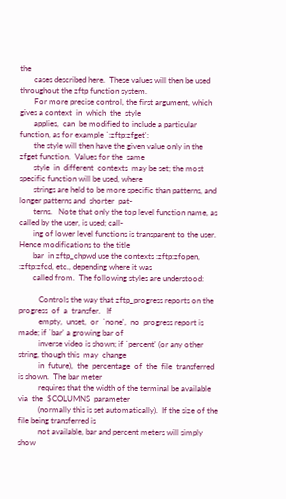the
       cases described here.  These values will then be used throughout the zftp function system.
       For more precise control, the first argument, which gives a context  in  which  the  style
       applies,  can  be modified to include a particular function, as for example `:zftp:zfget':
       the style will then have the given value only in the zfget function.  Values for the  same
       style  in  different  contexts  may be set; the most specific function will be used, where
       strings are held to be more specific than patterns, and longer patterns and  shorter  pat-
       terns.   Note that only the top level function name, as called by the user, is used; call-
       ing of lower level functions is transparent to the user.  Hence modifications to the title
       bar  in zftp_chpwd use the contexts :zftp:zfopen, :zftp:zfcd, etc., depending where it was
       called from.  The following styles are understood:

          Controls the way that zftp_progress reports on the  progress  of  a  transfer.   If
          empty,  unset,  or  `none',  no  progress report is made; if `bar' a growing bar of
          inverse video is shown; if `percent' (or any other string, though this  may  change
          in  future),  the  percentage  of  the  file  transferred  is shown.  The bar meter
          requires that the width of the terminal be available  via  the  $COLUMNS  parameter
          (normally this is set automatically).  If the size of the file being transferred is
          not available, bar and percent meters will simply show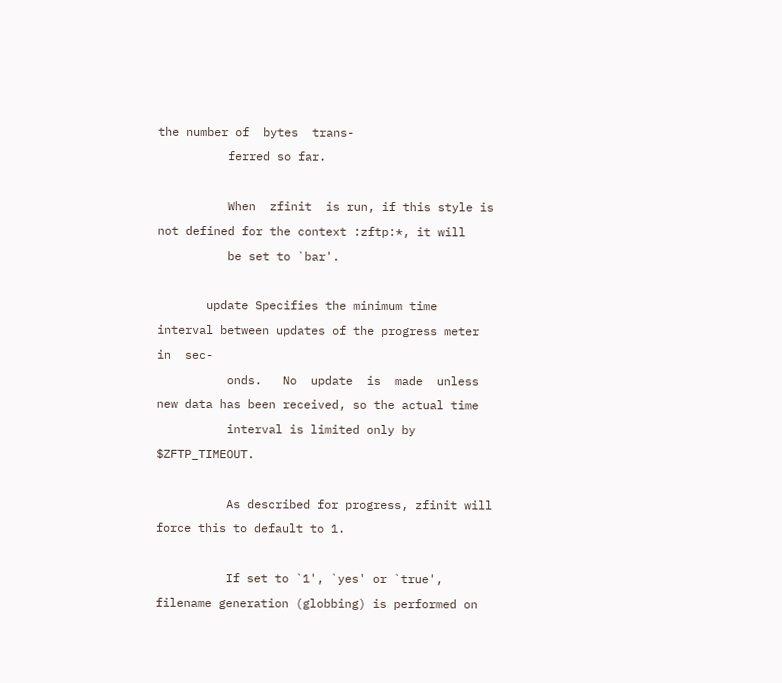the number of  bytes  trans-
          ferred so far.

          When  zfinit  is run, if this style is not defined for the context :zftp:*, it will
          be set to `bar'.

       update Specifies the minimum time interval between updates of the progress meter  in  sec-
          onds.   No  update  is  made  unless new data has been received, so the actual time
          interval is limited only by $ZFTP_TIMEOUT.

          As described for progress, zfinit will force this to default to 1.

          If set to `1', `yes' or `true', filename generation (globbing) is performed on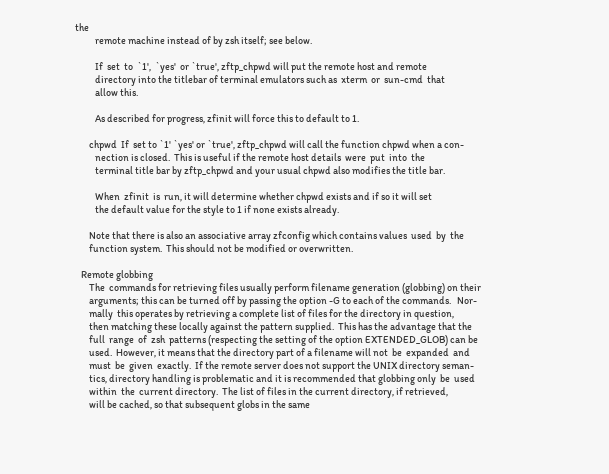the
          remote machine instead of by zsh itself; see below.

          If  set  to  `1',  `yes'  or `true', zftp_chpwd will put the remote host and remote
          directory into the titlebar of terminal emulators such as  xterm  or  sun-cmd  that
          allow this.

          As described for progress, zfinit will force this to default to 1.

       chpwd  If  set to `1' `yes' or `true', zftp_chpwd will call the function chpwd when a con-
          nection is closed.  This is useful if the remote host details  were  put  into  the
          terminal title bar by zftp_chpwd and your usual chpwd also modifies the title bar.

          When  zfinit  is  run, it will determine whether chpwd exists and if so it will set
          the default value for the style to 1 if none exists already.

       Note that there is also an associative array zfconfig which contains values  used  by  the
       function system.  This should not be modified or overwritten.

   Remote globbing
       The  commands for retrieving files usually perform filename generation (globbing) on their
       arguments; this can be turned off by passing the option -G to each of the commands.   Nor-
       mally  this operates by retrieving a complete list of files for the directory in question,
       then matching these locally against the pattern supplied.  This has the advantage that the
       full  range  of  zsh  patterns (respecting the setting of the option EXTENDED_GLOB) can be
       used.  However, it means that the directory part of a filename will not  be  expanded  and
       must  be  given  exactly.  If the remote server does not support the UNIX directory seman-
       tics, directory handling is problematic and it is recommended that globbing only  be  used
       within  the  current directory.  The list of files in the current directory, if retrieved,
       will be cached, so that subsequent globs in the same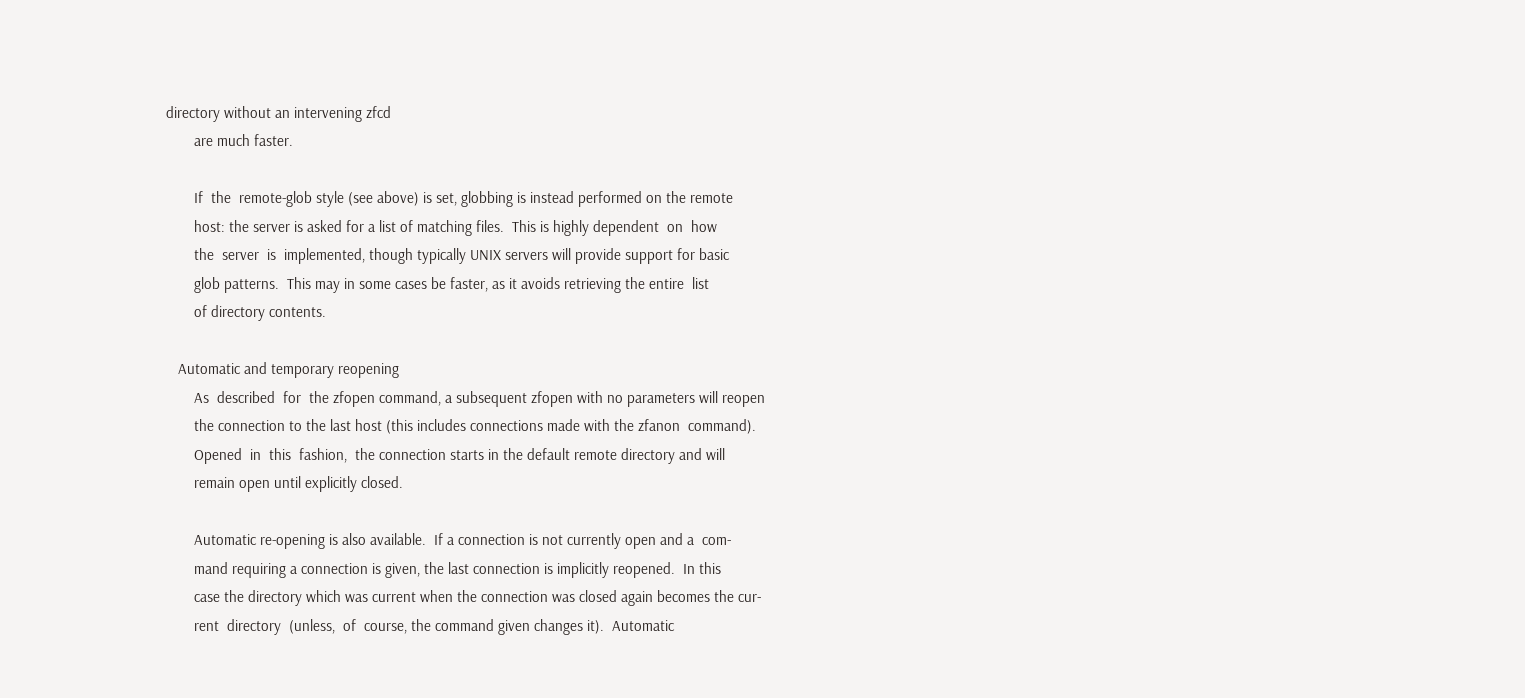directory without an intervening zfcd
       are much faster.

       If  the  remote-glob style (see above) is set, globbing is instead performed on the remote
       host: the server is asked for a list of matching files.  This is highly dependent  on  how
       the  server  is  implemented, though typically UNIX servers will provide support for basic
       glob patterns.  This may in some cases be faster, as it avoids retrieving the entire  list
       of directory contents.

   Automatic and temporary reopening
       As  described  for  the zfopen command, a subsequent zfopen with no parameters will reopen
       the connection to the last host (this includes connections made with the zfanon  command).
       Opened  in  this  fashion,  the connection starts in the default remote directory and will
       remain open until explicitly closed.

       Automatic re-opening is also available.  If a connection is not currently open and a  com-
       mand requiring a connection is given, the last connection is implicitly reopened.  In this
       case the directory which was current when the connection was closed again becomes the cur-
       rent  directory  (unless,  of  course, the command given changes it).  Automatic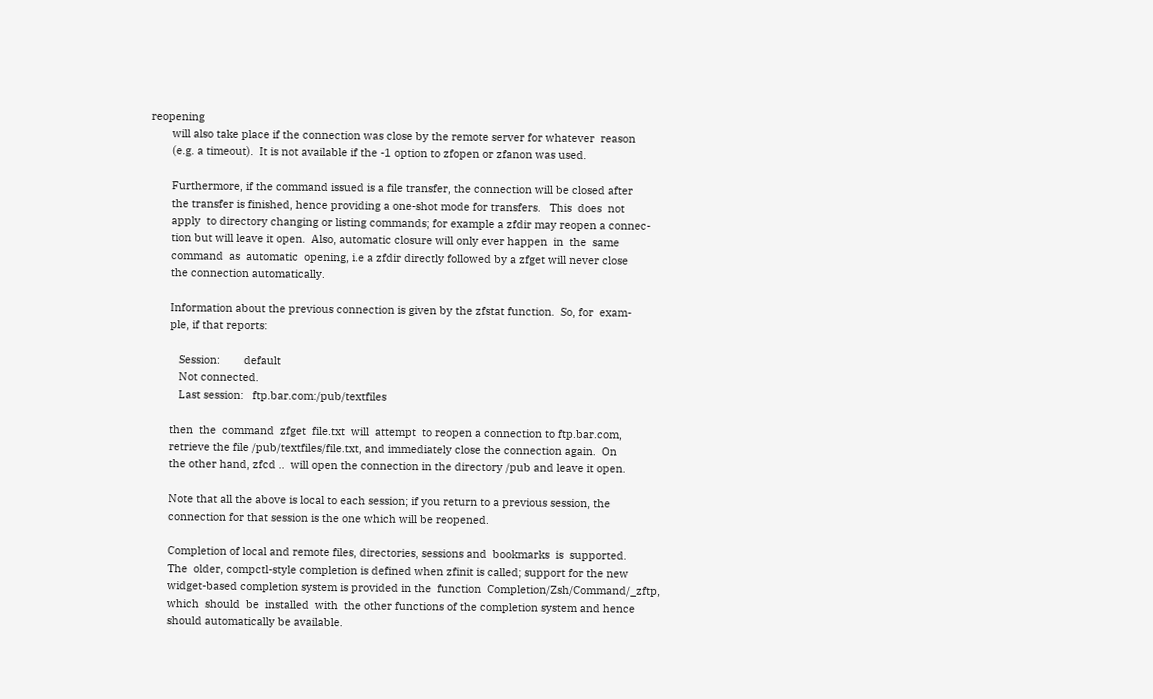reopening
       will also take place if the connection was close by the remote server for whatever  reason
       (e.g. a timeout).  It is not available if the -1 option to zfopen or zfanon was used.

       Furthermore, if the command issued is a file transfer, the connection will be closed after
       the transfer is finished, hence providing a one-shot mode for transfers.   This  does  not
       apply  to directory changing or listing commands; for example a zfdir may reopen a connec-
       tion but will leave it open.  Also, automatic closure will only ever happen  in  the  same
       command  as  automatic  opening, i.e a zfdir directly followed by a zfget will never close
       the connection automatically.

       Information about the previous connection is given by the zfstat function.  So, for  exam-
       ple, if that reports:

          Session:        default
          Not connected.
          Last session:   ftp.bar.com:/pub/textfiles

       then  the  command  zfget  file.txt  will  attempt  to reopen a connection to ftp.bar.com,
       retrieve the file /pub/textfiles/file.txt, and immediately close the connection again.  On
       the other hand, zfcd ..  will open the connection in the directory /pub and leave it open.

       Note that all the above is local to each session; if you return to a previous session, the
       connection for that session is the one which will be reopened.

       Completion of local and remote files, directories, sessions and  bookmarks  is  supported.
       The  older, compctl-style completion is defined when zfinit is called; support for the new
       widget-based completion system is provided in the  function  Completion/Zsh/Command/_zftp,
       which  should  be  installed  with  the other functions of the completion system and hence
       should automatically be available.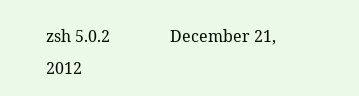zsh 5.0.2               December 21, 2012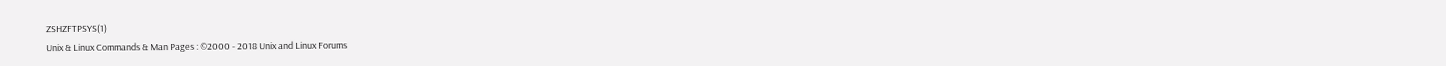ZSHZFTPSYS(1)
Unix & Linux Commands & Man Pages : ©2000 - 2018 Unix and Linux Forums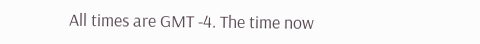All times are GMT -4. The time now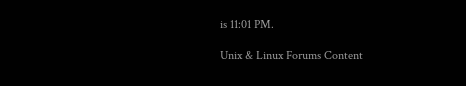is 11:01 PM.

Unix & Linux Forums Content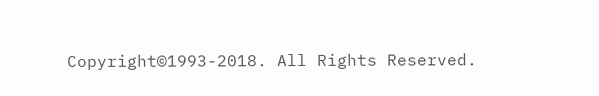Copyright©1993-2018. All Rights Reserved.